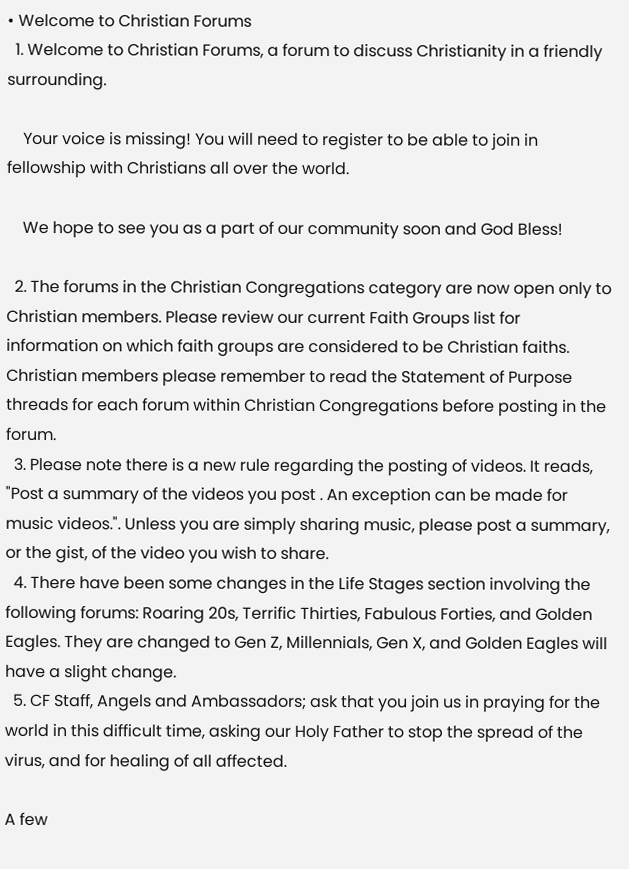• Welcome to Christian Forums
  1. Welcome to Christian Forums, a forum to discuss Christianity in a friendly surrounding.

    Your voice is missing! You will need to register to be able to join in fellowship with Christians all over the world.

    We hope to see you as a part of our community soon and God Bless!

  2. The forums in the Christian Congregations category are now open only to Christian members. Please review our current Faith Groups list for information on which faith groups are considered to be Christian faiths. Christian members please remember to read the Statement of Purpose threads for each forum within Christian Congregations before posting in the forum.
  3. Please note there is a new rule regarding the posting of videos. It reads, "Post a summary of the videos you post . An exception can be made for music videos.". Unless you are simply sharing music, please post a summary, or the gist, of the video you wish to share.
  4. There have been some changes in the Life Stages section involving the following forums: Roaring 20s, Terrific Thirties, Fabulous Forties, and Golden Eagles. They are changed to Gen Z, Millennials, Gen X, and Golden Eagles will have a slight change.
  5. CF Staff, Angels and Ambassadors; ask that you join us in praying for the world in this difficult time, asking our Holy Father to stop the spread of the virus, and for healing of all affected.

A few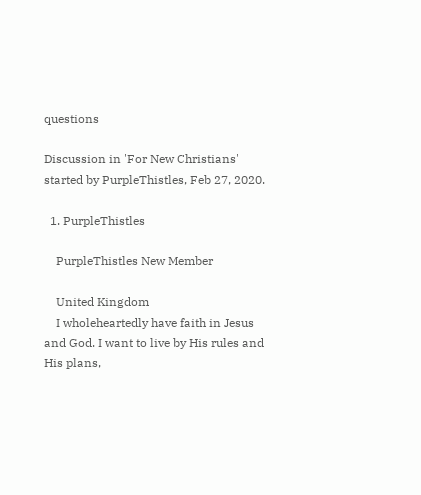questions

Discussion in 'For New Christians' started by PurpleThistles, Feb 27, 2020.

  1. PurpleThistles

    PurpleThistles New Member

    United Kingdom
    I wholeheartedly have faith in Jesus and God. I want to live by His rules and His plans,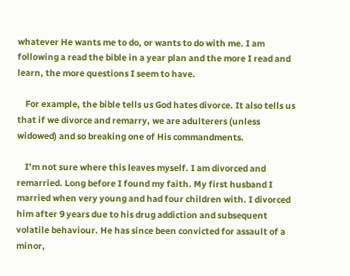whatever He wants me to do, or wants to do with me. I am following a read the bible in a year plan and the more I read and learn, the more questions I seem to have.

    For example, the bible tells us God hates divorce. It also tells us that if we divorce and remarry, we are adulterers (unless widowed) and so breaking one of His commandments.

    I’m not sure where this leaves myself. I am divorced and remarried. Long before I found my faith. My first husband I married when very young and had four children with. I divorced him after 9 years due to his drug addiction and subsequent volatile behaviour. He has since been convicted for assault of a minor,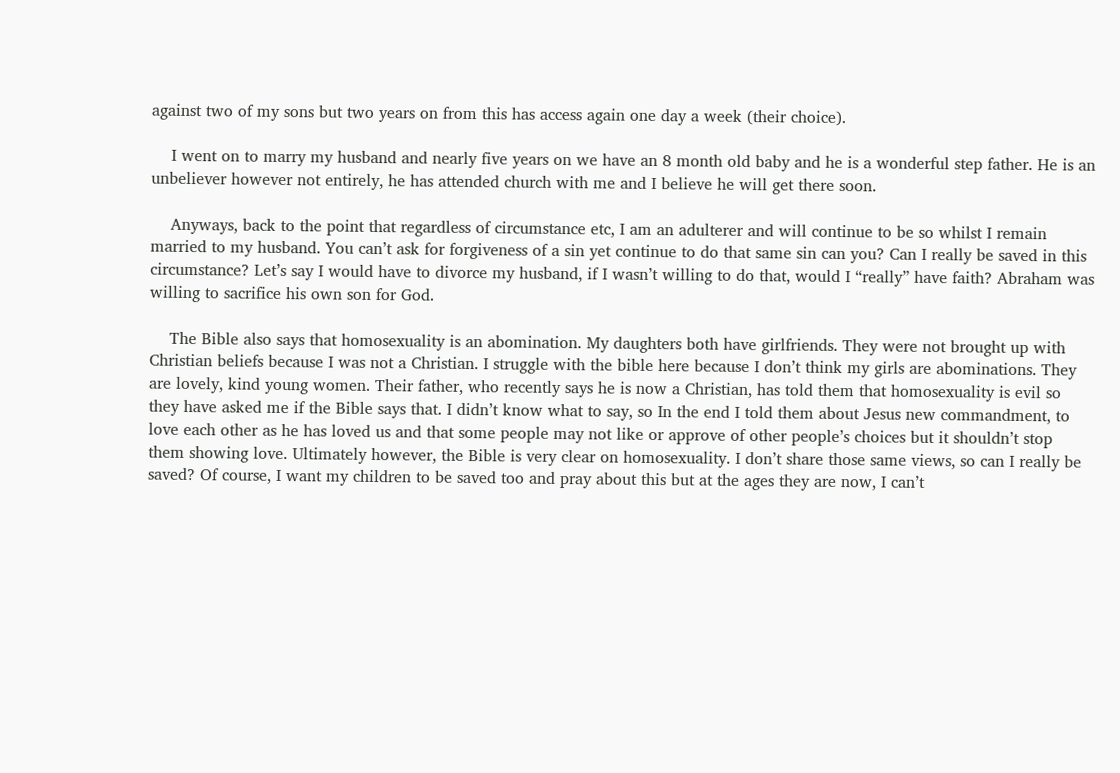against two of my sons but two years on from this has access again one day a week (their choice).

    I went on to marry my husband and nearly five years on we have an 8 month old baby and he is a wonderful step father. He is an unbeliever however not entirely, he has attended church with me and I believe he will get there soon.

    Anyways, back to the point that regardless of circumstance etc, I am an adulterer and will continue to be so whilst I remain married to my husband. You can’t ask for forgiveness of a sin yet continue to do that same sin can you? Can I really be saved in this circumstance? Let’s say I would have to divorce my husband, if I wasn’t willing to do that, would I “really” have faith? Abraham was willing to sacrifice his own son for God.

    The Bible also says that homosexuality is an abomination. My daughters both have girlfriends. They were not brought up with Christian beliefs because I was not a Christian. I struggle with the bible here because I don’t think my girls are abominations. They are lovely, kind young women. Their father, who recently says he is now a Christian, has told them that homosexuality is evil so they have asked me if the Bible says that. I didn’t know what to say, so In the end I told them about Jesus new commandment, to love each other as he has loved us and that some people may not like or approve of other people’s choices but it shouldn’t stop them showing love. Ultimately however, the Bible is very clear on homosexuality. I don’t share those same views, so can I really be saved? Of course, I want my children to be saved too and pray about this but at the ages they are now, I can’t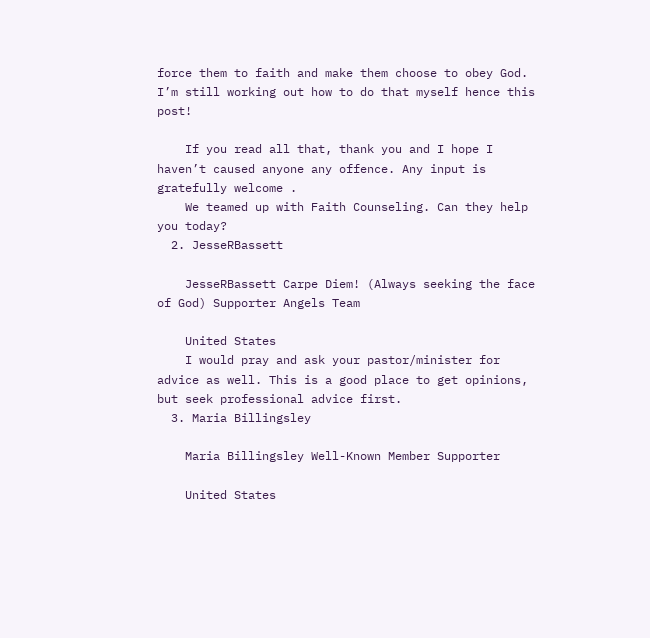force them to faith and make them choose to obey God. I’m still working out how to do that myself hence this post!

    If you read all that, thank you and I hope I haven’t caused anyone any offence. Any input is gratefully welcome .
    We teamed up with Faith Counseling. Can they help you today?
  2. JesseRBassett

    JesseRBassett Carpe Diem! (Always seeking the face of God) Supporter Angels Team

    United States
    I would pray and ask your pastor/minister for advice as well. This is a good place to get opinions, but seek professional advice first.
  3. Maria Billingsley

    Maria Billingsley Well-Known Member Supporter

    United States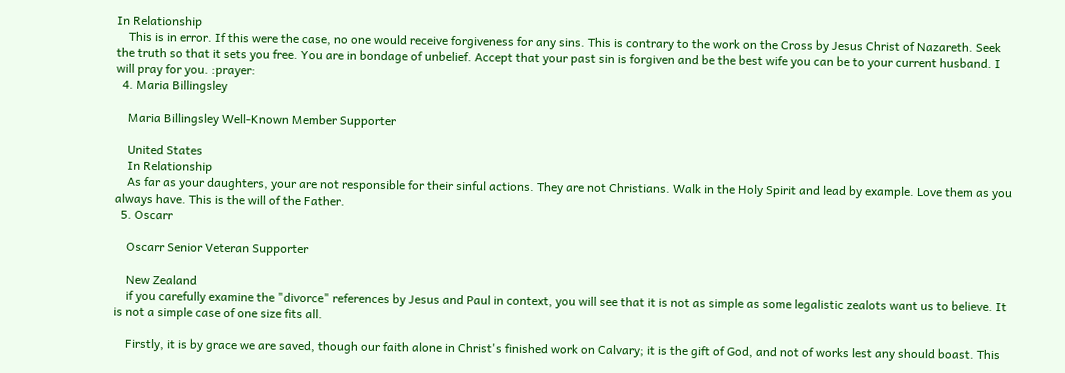In Relationship
    This is in error. If this were the case, no one would receive forgiveness for any sins. This is contrary to the work on the Cross by Jesus Christ of Nazareth. Seek the truth so that it sets you free. You are in bondage of unbelief. Accept that your past sin is forgiven and be the best wife you can be to your current husband. I will pray for you. :prayer:
  4. Maria Billingsley

    Maria Billingsley Well-Known Member Supporter

    United States
    In Relationship
    As far as your daughters, your are not responsible for their sinful actions. They are not Christians. Walk in the Holy Spirit and lead by example. Love them as you always have. This is the will of the Father.
  5. Oscarr

    Oscarr Senior Veteran Supporter

    New Zealand
    if you carefully examine the "divorce" references by Jesus and Paul in context, you will see that it is not as simple as some legalistic zealots want us to believe. It is not a simple case of one size fits all.

    Firstly, it is by grace we are saved, though our faith alone in Christ's finished work on Calvary; it is the gift of God, and not of works lest any should boast. This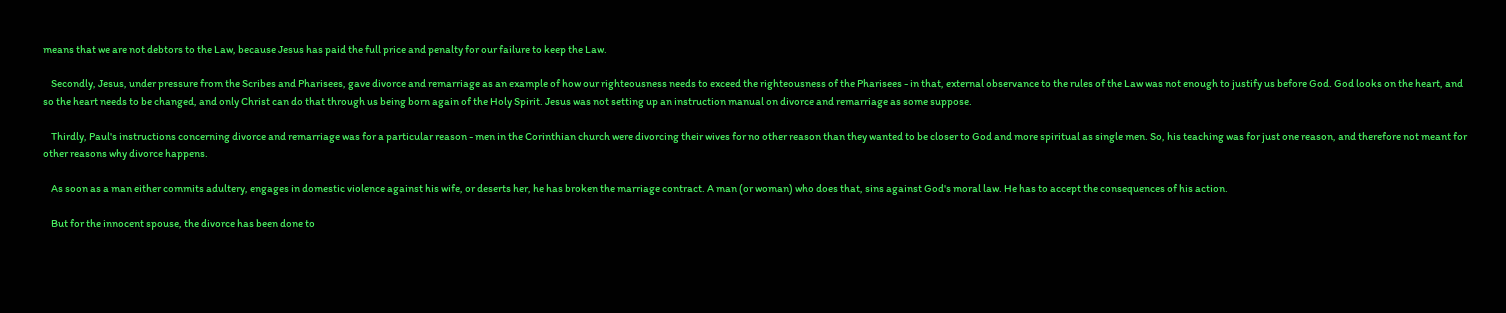means that we are not debtors to the Law, because Jesus has paid the full price and penalty for our failure to keep the Law.

    Secondly, Jesus, under pressure from the Scribes and Pharisees, gave divorce and remarriage as an example of how our righteousness needs to exceed the righteousness of the Pharisees - in that, external observance to the rules of the Law was not enough to justify us before God. God looks on the heart, and so the heart needs to be changed, and only Christ can do that through us being born again of the Holy Spirit. Jesus was not setting up an instruction manual on divorce and remarriage as some suppose.

    Thirdly, Paul's instructions concerning divorce and remarriage was for a particular reason - men in the Corinthian church were divorcing their wives for no other reason than they wanted to be closer to God and more spiritual as single men. So, his teaching was for just one reason, and therefore not meant for other reasons why divorce happens.

    As soon as a man either commits adultery, engages in domestic violence against his wife, or deserts her, he has broken the marriage contract. A man (or woman) who does that, sins against God's moral law. He has to accept the consequences of his action.

    But for the innocent spouse, the divorce has been done to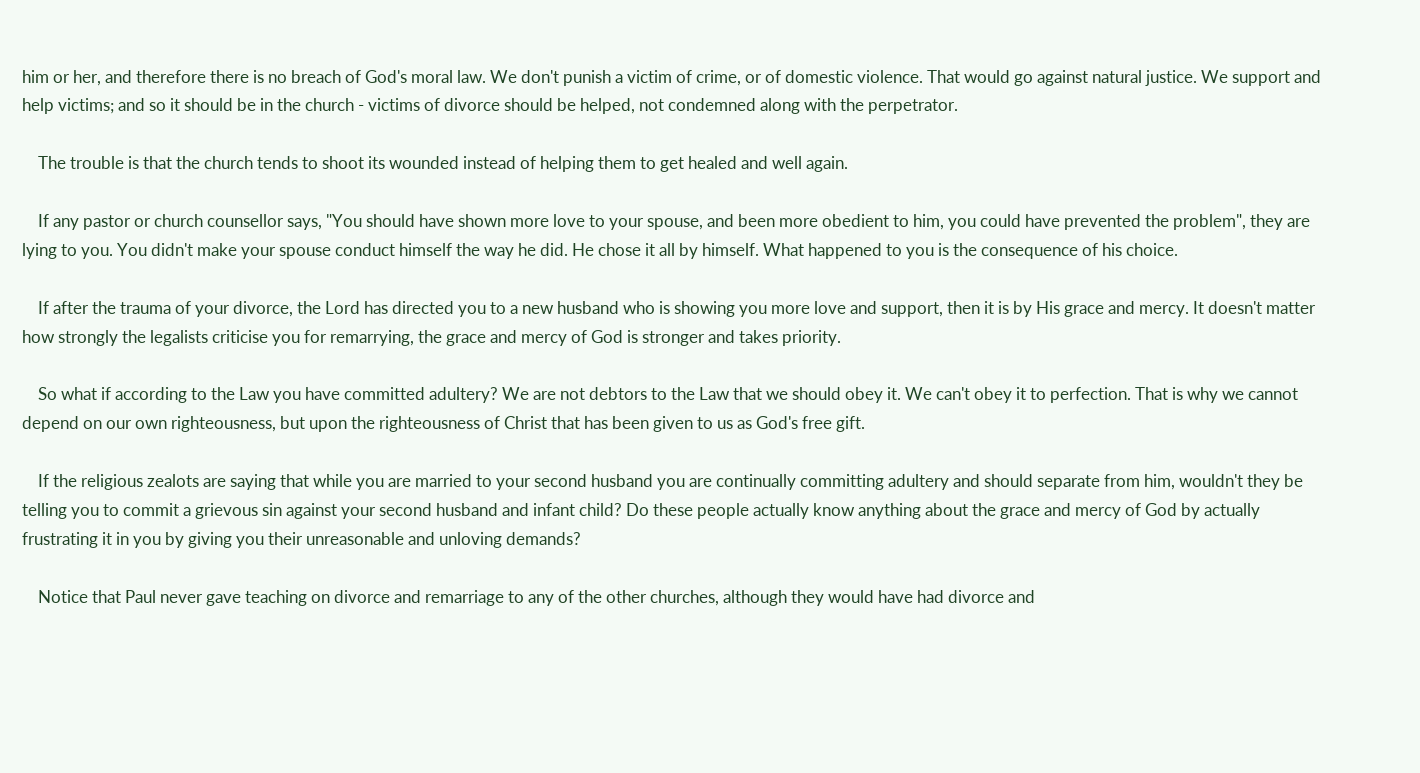him or her, and therefore there is no breach of God's moral law. We don't punish a victim of crime, or of domestic violence. That would go against natural justice. We support and help victims; and so it should be in the church - victims of divorce should be helped, not condemned along with the perpetrator.

    The trouble is that the church tends to shoot its wounded instead of helping them to get healed and well again.

    If any pastor or church counsellor says, "You should have shown more love to your spouse, and been more obedient to him, you could have prevented the problem", they are lying to you. You didn't make your spouse conduct himself the way he did. He chose it all by himself. What happened to you is the consequence of his choice.

    If after the trauma of your divorce, the Lord has directed you to a new husband who is showing you more love and support, then it is by His grace and mercy. It doesn't matter how strongly the legalists criticise you for remarrying, the grace and mercy of God is stronger and takes priority.

    So what if according to the Law you have committed adultery? We are not debtors to the Law that we should obey it. We can't obey it to perfection. That is why we cannot depend on our own righteousness, but upon the righteousness of Christ that has been given to us as God's free gift.

    If the religious zealots are saying that while you are married to your second husband you are continually committing adultery and should separate from him, wouldn't they be telling you to commit a grievous sin against your second husband and infant child? Do these people actually know anything about the grace and mercy of God by actually frustrating it in you by giving you their unreasonable and unloving demands?

    Notice that Paul never gave teaching on divorce and remarriage to any of the other churches, although they would have had divorce and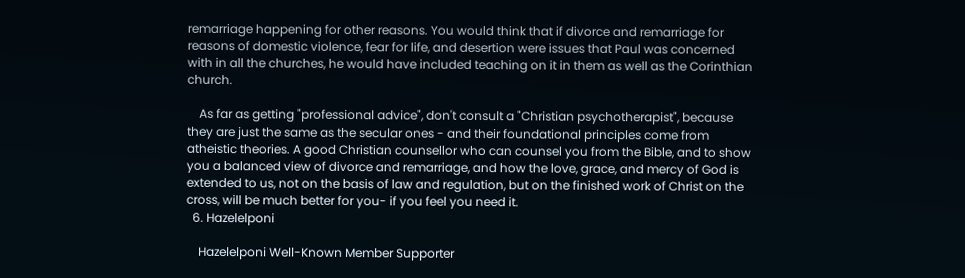remarriage happening for other reasons. You would think that if divorce and remarriage for reasons of domestic violence, fear for life, and desertion were issues that Paul was concerned with in all the churches, he would have included teaching on it in them as well as the Corinthian church.

    As far as getting "professional advice", don't consult a "Christian psychotherapist", because they are just the same as the secular ones - and their foundational principles come from atheistic theories. A good Christian counsellor who can counsel you from the Bible, and to show you a balanced view of divorce and remarriage, and how the love, grace, and mercy of God is extended to us, not on the basis of law and regulation, but on the finished work of Christ on the cross, will be much better for you- if you feel you need it.
  6. Hazelelponi

    Hazelelponi Well-Known Member Supporter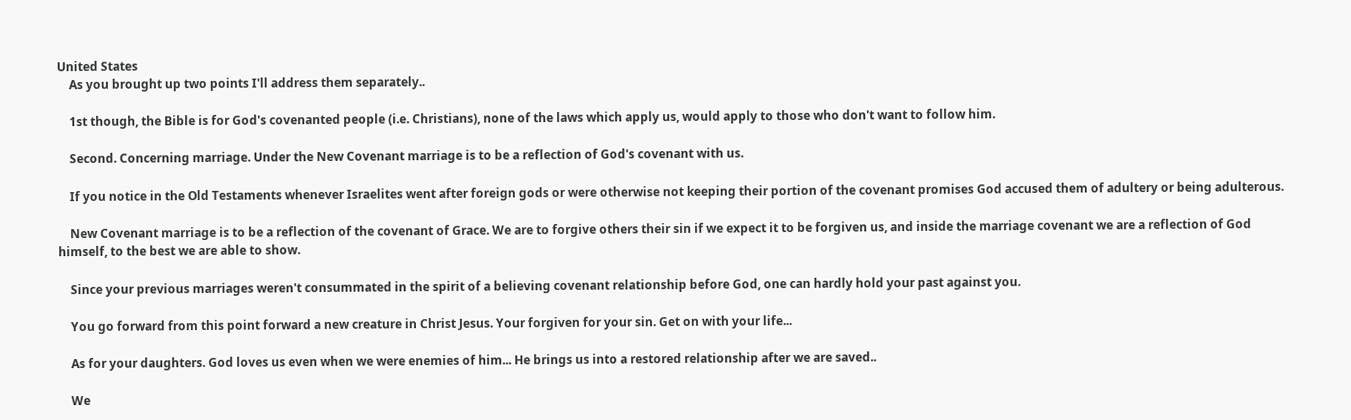United States
    As you brought up two points I'll address them separately..

    1st though, the Bible is for God's covenanted people (i.e. Christians), none of the laws which apply us, would apply to those who don't want to follow him.

    Second. Concerning marriage. Under the New Covenant marriage is to be a reflection of God's covenant with us.

    If you notice in the Old Testaments whenever Israelites went after foreign gods or were otherwise not keeping their portion of the covenant promises God accused them of adultery or being adulterous.

    New Covenant marriage is to be a reflection of the covenant of Grace. We are to forgive others their sin if we expect it to be forgiven us, and inside the marriage covenant we are a reflection of God himself, to the best we are able to show.

    Since your previous marriages weren't consummated in the spirit of a believing covenant relationship before God, one can hardly hold your past against you.

    You go forward from this point forward a new creature in Christ Jesus. Your forgiven for your sin. Get on with your life...

    As for your daughters. God loves us even when we were enemies of him... He brings us into a restored relationship after we are saved..

    We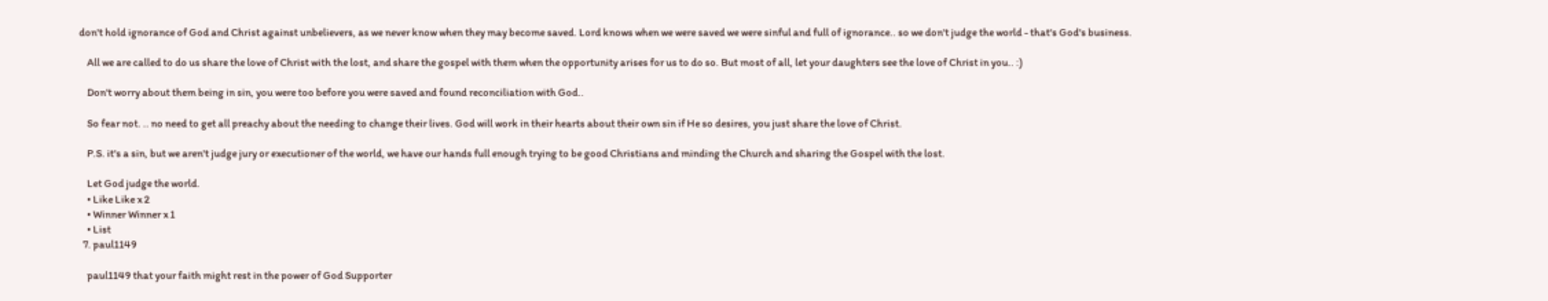don't hold ignorance of God and Christ against unbelievers, as we never know when they may become saved. Lord knows when we were saved we were sinful and full of ignorance.. so we don't judge the world - that's God's business.

    All we are called to do us share the love of Christ with the lost, and share the gospel with them when the opportunity arises for us to do so. But most of all, let your daughters see the love of Christ in you.. :)

    Don't worry about them being in sin, you were too before you were saved and found reconciliation with God..

    So fear not. .. no need to get all preachy about the needing to change their lives. God will work in their hearts about their own sin if He so desires, you just share the love of Christ.

    P.S. it's a sin, but we aren't judge jury or executioner of the world, we have our hands full enough trying to be good Christians and minding the Church and sharing the Gospel with the lost.

    Let God judge the world.
    • Like Like x 2
    • Winner Winner x 1
    • List
  7. paul1149

    paul1149 that your faith might rest in the power of God Supporter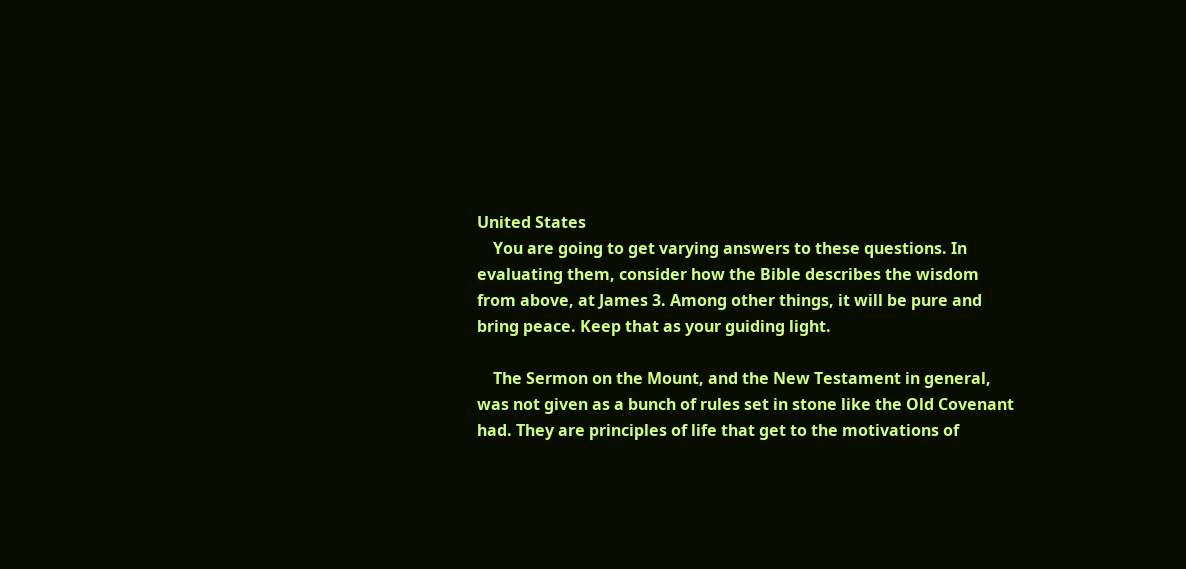United States
    You are going to get varying answers to these questions. In evaluating them, consider how the Bible describes the wisdom from above, at James 3. Among other things, it will be pure and bring peace. Keep that as your guiding light.

    The Sermon on the Mount, and the New Testament in general, was not given as a bunch of rules set in stone like the Old Covenant had. They are principles of life that get to the motivations of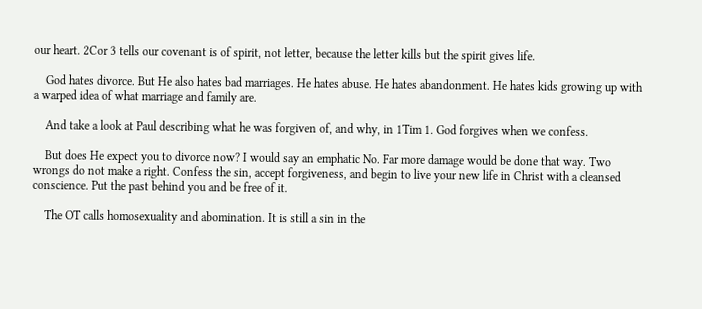our heart. 2Cor 3 tells our covenant is of spirit, not letter, because the letter kills but the spirit gives life.

    God hates divorce. But He also hates bad marriages. He hates abuse. He hates abandonment. He hates kids growing up with a warped idea of what marriage and family are.

    And take a look at Paul describing what he was forgiven of, and why, in 1Tim 1. God forgives when we confess.

    But does He expect you to divorce now? I would say an emphatic No. Far more damage would be done that way. Two wrongs do not make a right. Confess the sin, accept forgiveness, and begin to live your new life in Christ with a cleansed conscience. Put the past behind you and be free of it.

    The OT calls homosexuality and abomination. It is still a sin in the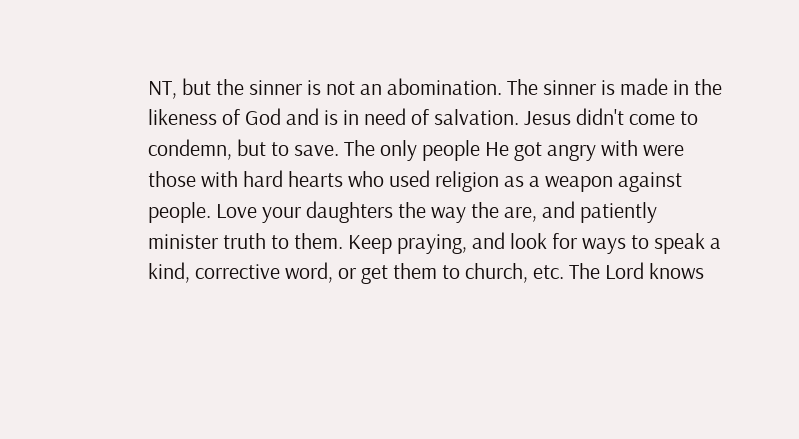NT, but the sinner is not an abomination. The sinner is made in the likeness of God and is in need of salvation. Jesus didn't come to condemn, but to save. The only people He got angry with were those with hard hearts who used religion as a weapon against people. Love your daughters the way the are, and patiently minister truth to them. Keep praying, and look for ways to speak a kind, corrective word, or get them to church, etc. The Lord knows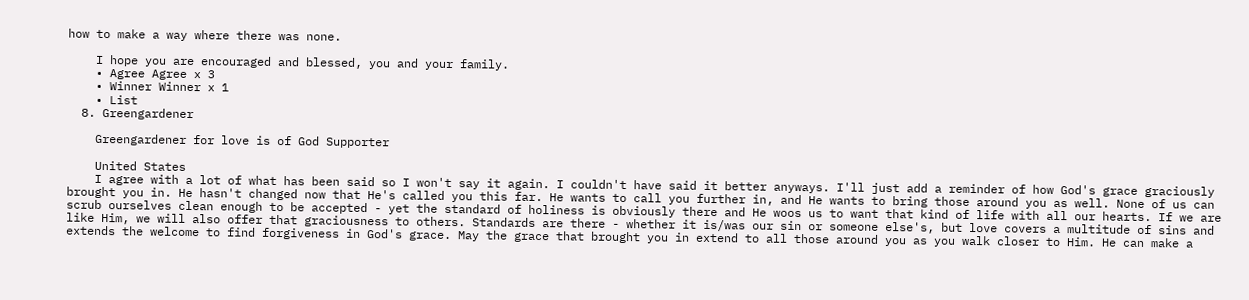how to make a way where there was none.

    I hope you are encouraged and blessed, you and your family.
    • Agree Agree x 3
    • Winner Winner x 1
    • List
  8. Greengardener

    Greengardener for love is of God Supporter

    United States
    I agree with a lot of what has been said so I won't say it again. I couldn't have said it better anyways. I'll just add a reminder of how God's grace graciously brought you in. He hasn't changed now that He's called you this far. He wants to call you further in, and He wants to bring those around you as well. None of us can scrub ourselves clean enough to be accepted - yet the standard of holiness is obviously there and He woos us to want that kind of life with all our hearts. If we are like Him, we will also offer that graciousness to others. Standards are there - whether it is/was our sin or someone else's, but love covers a multitude of sins and extends the welcome to find forgiveness in God's grace. May the grace that brought you in extend to all those around you as you walk closer to Him. He can make a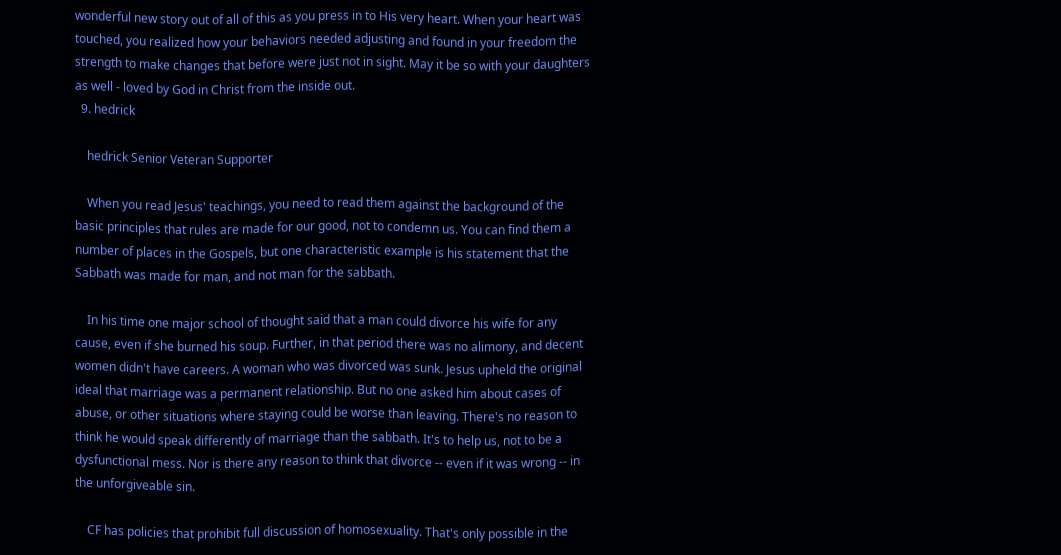wonderful new story out of all of this as you press in to His very heart. When your heart was touched, you realized how your behaviors needed adjusting and found in your freedom the strength to make changes that before were just not in sight. May it be so with your daughters as well - loved by God in Christ from the inside out.
  9. hedrick

    hedrick Senior Veteran Supporter

    When you read Jesus' teachings, you need to read them against the background of the basic principles that rules are made for our good, not to condemn us. You can find them a number of places in the Gospels, but one characteristic example is his statement that the Sabbath was made for man, and not man for the sabbath.

    In his time one major school of thought said that a man could divorce his wife for any cause, even if she burned his soup. Further, in that period there was no alimony, and decent women didn't have careers. A woman who was divorced was sunk. Jesus upheld the original ideal that marriage was a permanent relationship. But no one asked him about cases of abuse, or other situations where staying could be worse than leaving. There's no reason to think he would speak differently of marriage than the sabbath. It's to help us, not to be a dysfunctional mess. Nor is there any reason to think that divorce -- even if it was wrong -- in the unforgiveable sin.

    CF has policies that prohibit full discussion of homosexuality. That's only possible in the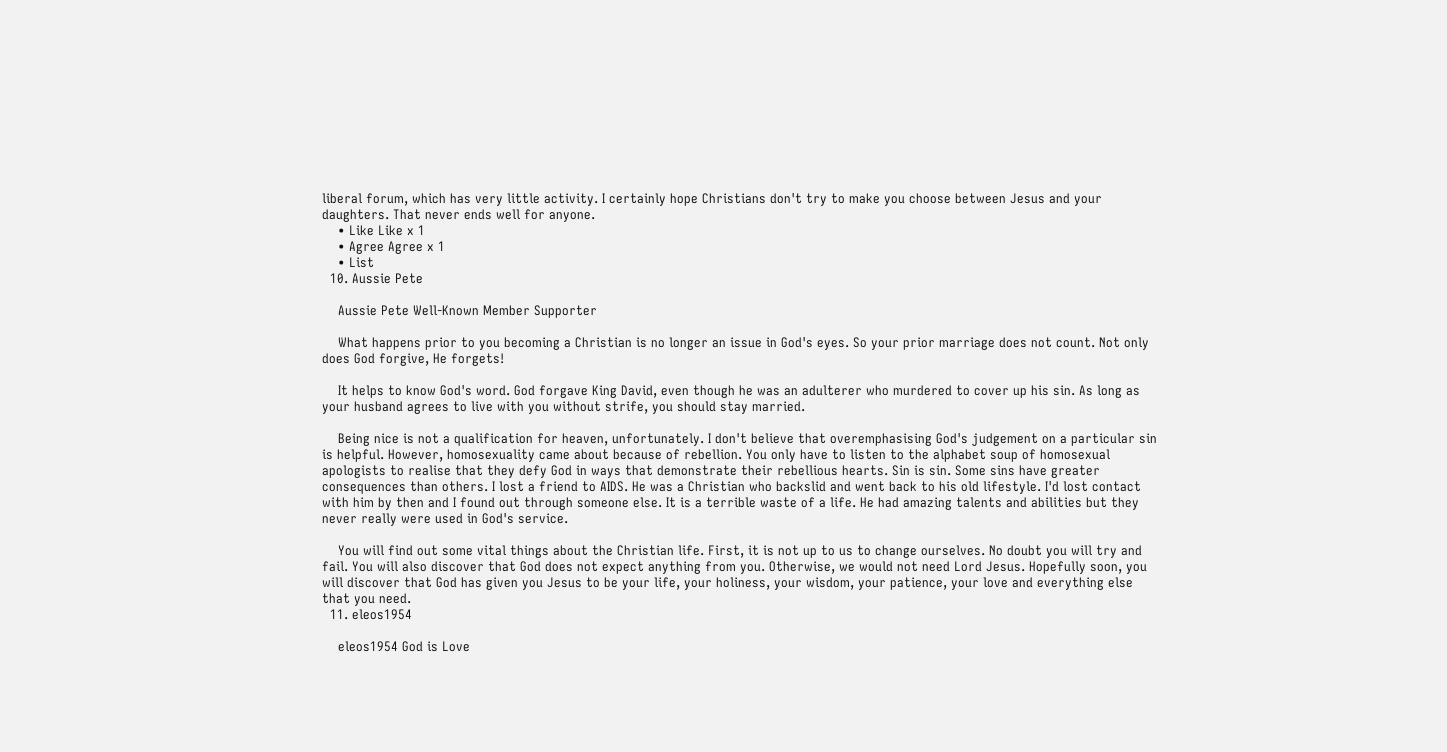liberal forum, which has very little activity. I certainly hope Christians don't try to make you choose between Jesus and your daughters. That never ends well for anyone.
    • Like Like x 1
    • Agree Agree x 1
    • List
  10. Aussie Pete

    Aussie Pete Well-Known Member Supporter

    What happens prior to you becoming a Christian is no longer an issue in God's eyes. So your prior marriage does not count. Not only does God forgive, He forgets!

    It helps to know God's word. God forgave King David, even though he was an adulterer who murdered to cover up his sin. As long as your husband agrees to live with you without strife, you should stay married.

    Being nice is not a qualification for heaven, unfortunately. I don't believe that overemphasising God's judgement on a particular sin is helpful. However, homosexuality came about because of rebellion. You only have to listen to the alphabet soup of homosexual apologists to realise that they defy God in ways that demonstrate their rebellious hearts. Sin is sin. Some sins have greater consequences than others. I lost a friend to AIDS. He was a Christian who backslid and went back to his old lifestyle. I'd lost contact with him by then and I found out through someone else. It is a terrible waste of a life. He had amazing talents and abilities but they never really were used in God's service.

    You will find out some vital things about the Christian life. First, it is not up to us to change ourselves. No doubt you will try and fail. You will also discover that God does not expect anything from you. Otherwise, we would not need Lord Jesus. Hopefully soon, you will discover that God has given you Jesus to be your life, your holiness, your wisdom, your patience, your love and everything else that you need.
  11. eleos1954

    eleos1954 God is Love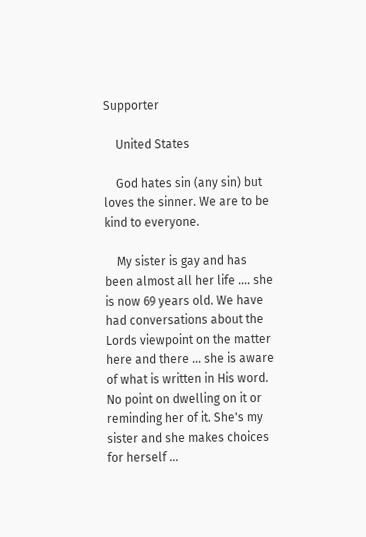Supporter

    United States

    God hates sin (any sin) but loves the sinner. We are to be kind to everyone.

    My sister is gay and has been almost all her life .... she is now 69 years old. We have had conversations about the Lords viewpoint on the matter here and there ... she is aware of what is written in His word. No point on dwelling on it or reminding her of it. She's my sister and she makes choices for herself ...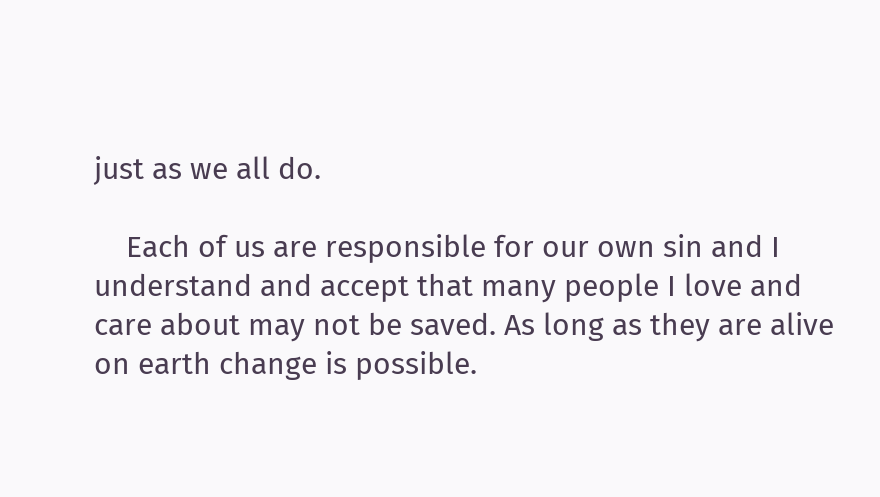just as we all do.

    Each of us are responsible for our own sin and I understand and accept that many people I love and care about may not be saved. As long as they are alive on earth change is possible.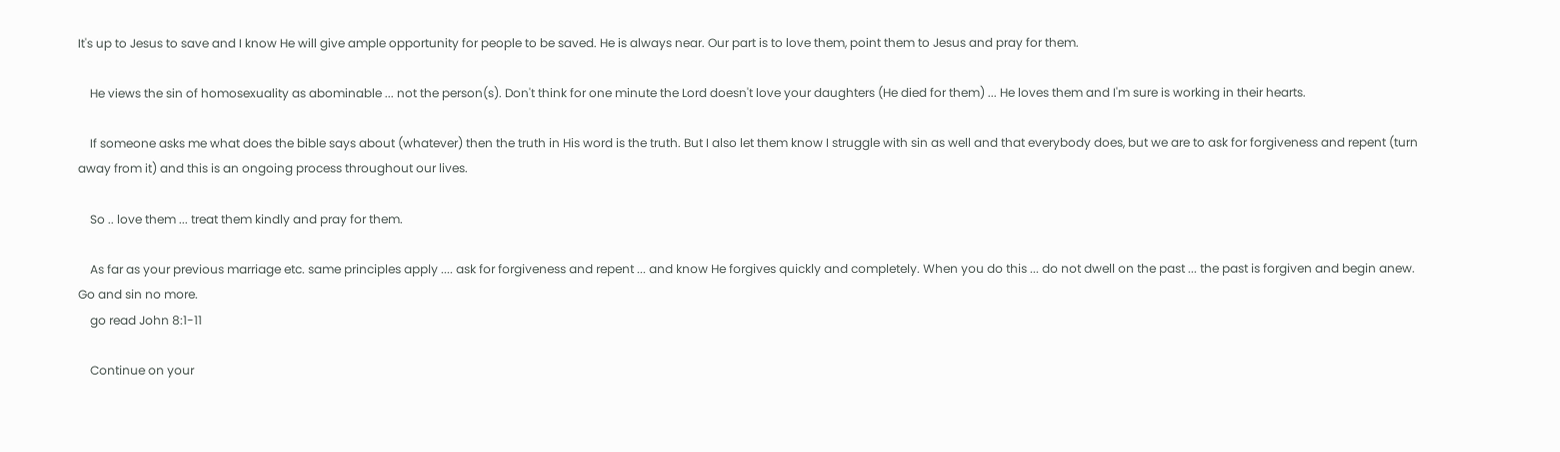It's up to Jesus to save and I know He will give ample opportunity for people to be saved. He is always near. Our part is to love them, point them to Jesus and pray for them.

    He views the sin of homosexuality as abominable ... not the person(s). Don't think for one minute the Lord doesn't love your daughters (He died for them) ... He loves them and I'm sure is working in their hearts.

    If someone asks me what does the bible says about (whatever) then the truth in His word is the truth. But I also let them know I struggle with sin as well and that everybody does, but we are to ask for forgiveness and repent (turn away from it) and this is an ongoing process throughout our lives.

    So .. love them ... treat them kindly and pray for them.

    As far as your previous marriage etc. same principles apply .... ask for forgiveness and repent ... and know He forgives quickly and completely. When you do this ... do not dwell on the past ... the past is forgiven and begin anew. Go and sin no more.
    go read John 8:1-11

    Continue on your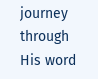journey through His word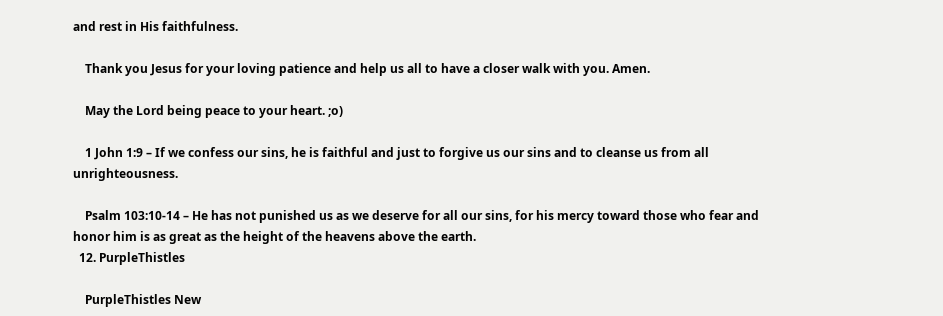and rest in His faithfulness.

    Thank you Jesus for your loving patience and help us all to have a closer walk with you. Amen.

    May the Lord being peace to your heart. ;o)

    1 John 1:9 – If we confess our sins, he is faithful and just to forgive us our sins and to cleanse us from all unrighteousness.

    Psalm 103:10-14 – He has not punished us as we deserve for all our sins, for his mercy toward those who fear and honor him is as great as the height of the heavens above the earth.
  12. PurpleThistles

    PurpleThistles New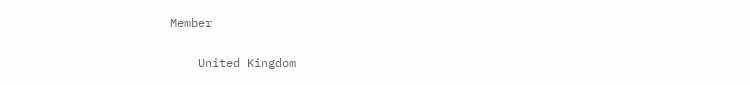Member

    United Kingdom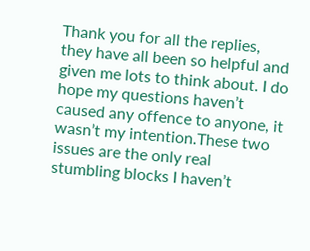Thank you for all the replies, they have all been so helpful and given me lots to think about. I do hope my questions haven’t caused any offence to anyone, it wasn’t my intention.These two issues are the only real stumbling blocks I haven’t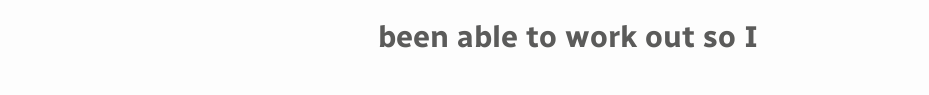been able to work out so I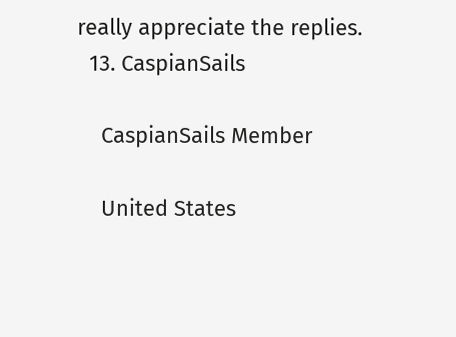really appreciate the replies.
  13. CaspianSails

    CaspianSails Member

    United States